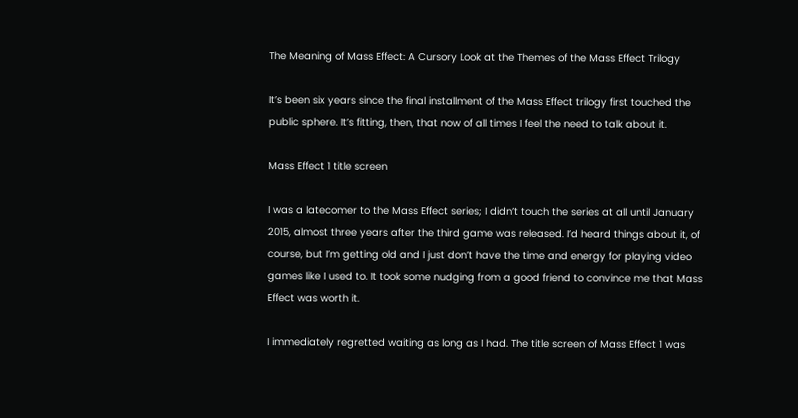The Meaning of Mass Effect: A Cursory Look at the Themes of the Mass Effect Trilogy

It’s been six years since the final installment of the Mass Effect trilogy first touched the public sphere. It’s fitting, then, that now of all times I feel the need to talk about it.

Mass Effect 1 title screen

I was a latecomer to the Mass Effect series; I didn’t touch the series at all until January 2015, almost three years after the third game was released. I’d heard things about it, of course, but I’m getting old and I just don’t have the time and energy for playing video games like I used to. It took some nudging from a good friend to convince me that Mass Effect was worth it.

I immediately regretted waiting as long as I had. The title screen of Mass Effect 1 was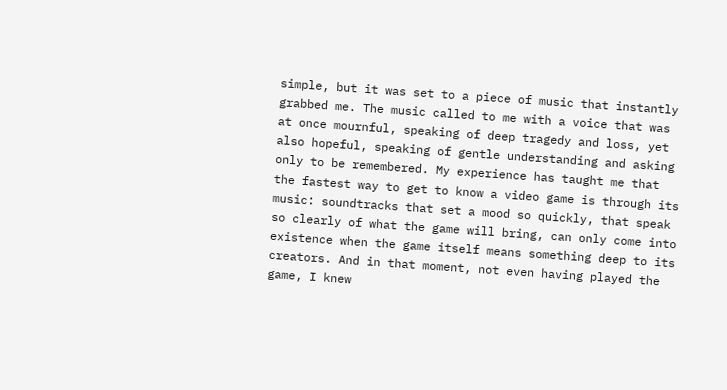simple, but it was set to a piece of music that instantly grabbed me. The music called to me with a voice that was at once mournful, speaking of deep tragedy and loss, yet also hopeful, speaking of gentle understanding and asking only to be remembered. My experience has taught me that the fastest way to get to know a video game is through its music: soundtracks that set a mood so quickly, that speak so clearly of what the game will bring, can only come into existence when the game itself means something deep to its creators. And in that moment, not even having played the game, I knew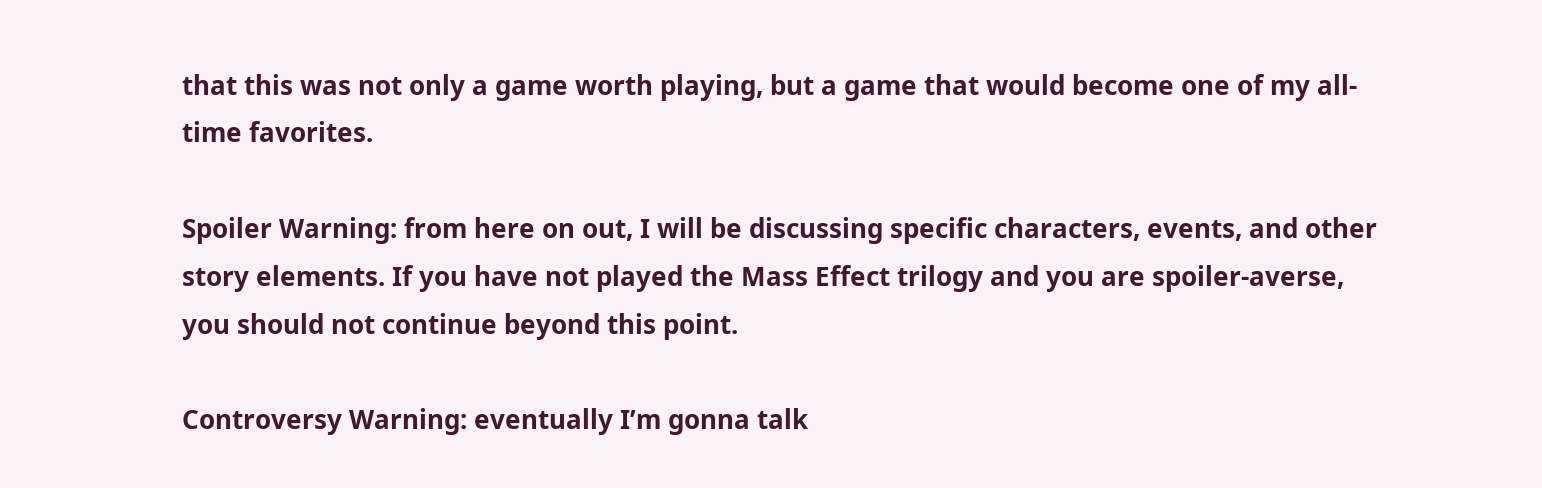that this was not only a game worth playing, but a game that would become one of my all-time favorites.

Spoiler Warning: from here on out, I will be discussing specific characters, events, and other story elements. If you have not played the Mass Effect trilogy and you are spoiler-averse, you should not continue beyond this point.

Controversy Warning: eventually I’m gonna talk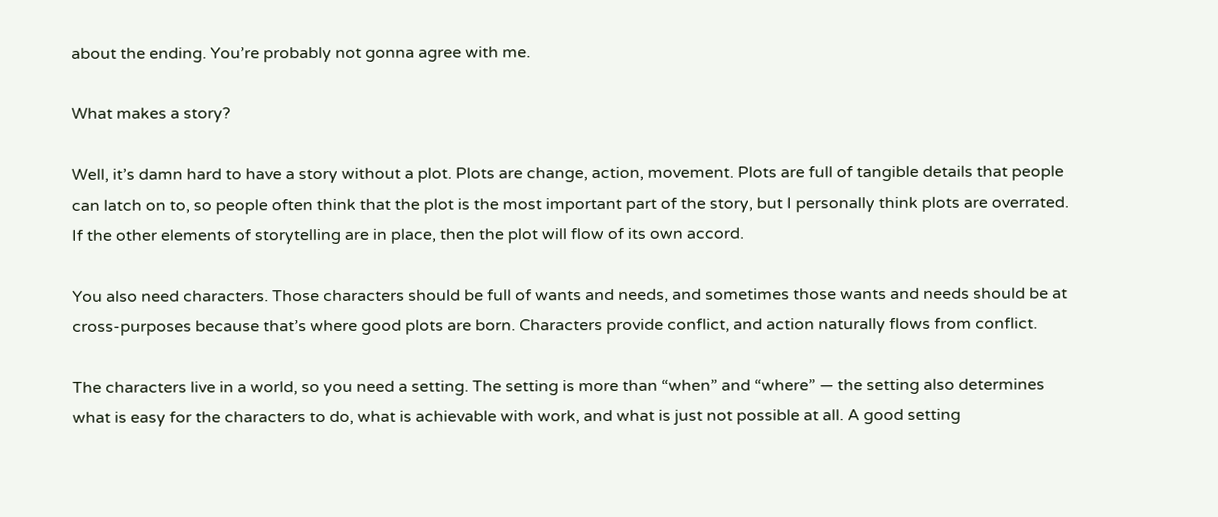about the ending. You’re probably not gonna agree with me.

What makes a story?

Well, it’s damn hard to have a story without a plot. Plots are change, action, movement. Plots are full of tangible details that people can latch on to, so people often think that the plot is the most important part of the story, but I personally think plots are overrated. If the other elements of storytelling are in place, then the plot will flow of its own accord.

You also need characters. Those characters should be full of wants and needs, and sometimes those wants and needs should be at cross-purposes because that’s where good plots are born. Characters provide conflict, and action naturally flows from conflict.

The characters live in a world, so you need a setting. The setting is more than “when” and “where” — the setting also determines what is easy for the characters to do, what is achievable with work, and what is just not possible at all. A good setting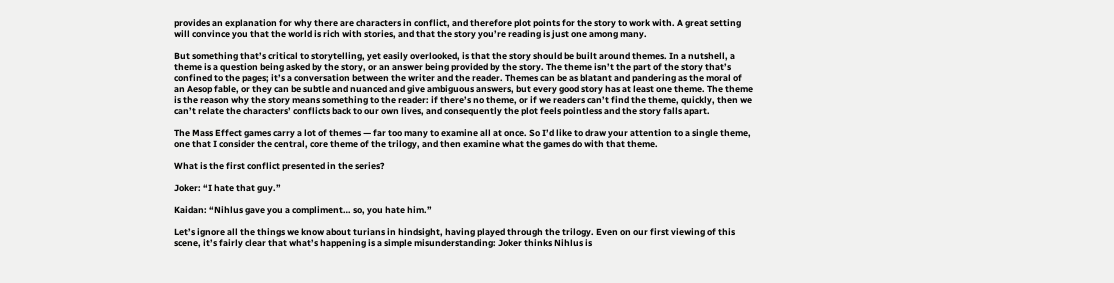provides an explanation for why there are characters in conflict, and therefore plot points for the story to work with. A great setting will convince you that the world is rich with stories, and that the story you’re reading is just one among many.

But something that’s critical to storytelling, yet easily overlooked, is that the story should be built around themes. In a nutshell, a theme is a question being asked by the story, or an answer being provided by the story. The theme isn’t the part of the story that’s confined to the pages; it’s a conversation between the writer and the reader. Themes can be as blatant and pandering as the moral of an Aesop fable, or they can be subtle and nuanced and give ambiguous answers, but every good story has at least one theme. The theme is the reason why the story means something to the reader: if there’s no theme, or if we readers can’t find the theme, quickly, then we can’t relate the characters’ conflicts back to our own lives, and consequently the plot feels pointless and the story falls apart.

The Mass Effect games carry a lot of themes — far too many to examine all at once. So I’d like to draw your attention to a single theme, one that I consider the central, core theme of the trilogy, and then examine what the games do with that theme.

What is the first conflict presented in the series?

Joker: “I hate that guy.”

Kaidan: “Nihlus gave you a compliment… so, you hate him.”

Let’s ignore all the things we know about turians in hindsight, having played through the trilogy. Even on our first viewing of this scene, it’s fairly clear that what’s happening is a simple misunderstanding: Joker thinks Nihlus is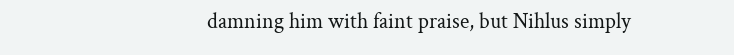damning him with faint praise, but Nihlus simply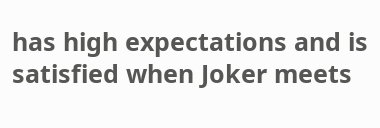has high expectations and is satisfied when Joker meets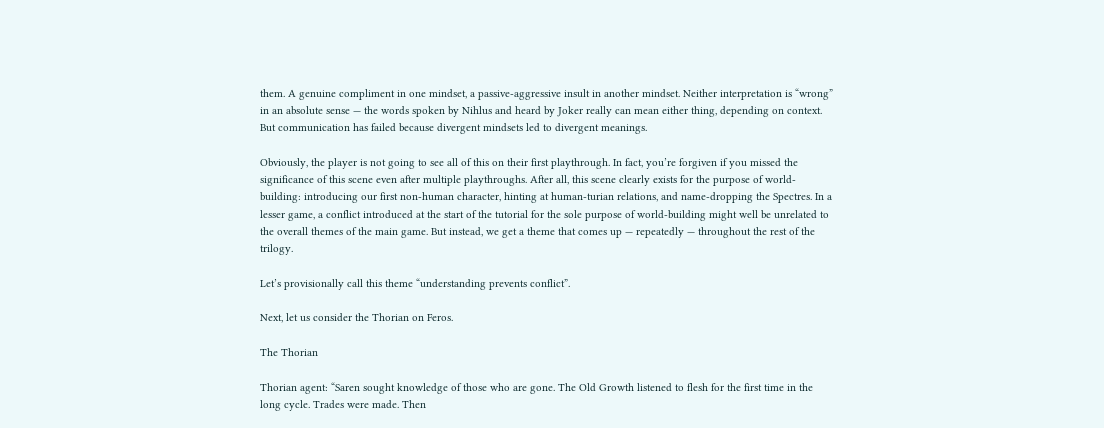them. A genuine compliment in one mindset, a passive-aggressive insult in another mindset. Neither interpretation is “wrong” in an absolute sense — the words spoken by Nihlus and heard by Joker really can mean either thing, depending on context. But communication has failed because divergent mindsets led to divergent meanings.

Obviously, the player is not going to see all of this on their first playthrough. In fact, you’re forgiven if you missed the significance of this scene even after multiple playthroughs. After all, this scene clearly exists for the purpose of world-building: introducing our first non-human character, hinting at human-turian relations, and name-dropping the Spectres. In a lesser game, a conflict introduced at the start of the tutorial for the sole purpose of world-building might well be unrelated to the overall themes of the main game. But instead, we get a theme that comes up — repeatedly — throughout the rest of the trilogy.

Let’s provisionally call this theme “understanding prevents conflict”.

Next, let us consider the Thorian on Feros.

The Thorian

Thorian agent: “Saren sought knowledge of those who are gone. The Old Growth listened to flesh for the first time in the long cycle. Trades were made. Then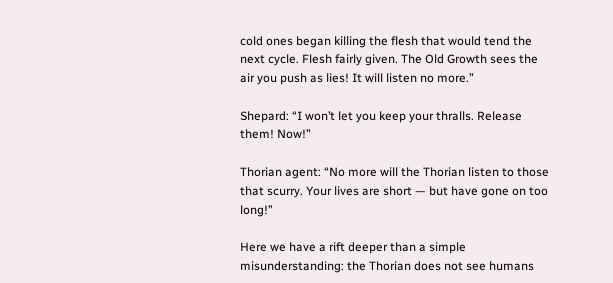cold ones began killing the flesh that would tend the next cycle. Flesh fairly given. The Old Growth sees the air you push as lies! It will listen no more.”

Shepard: “I won’t let you keep your thralls. Release them! Now!”

Thorian agent: “No more will the Thorian listen to those that scurry. Your lives are short — but have gone on too long!”

Here we have a rift deeper than a simple misunderstanding: the Thorian does not see humans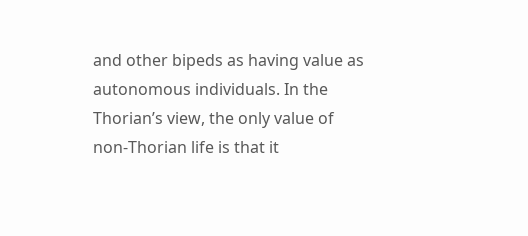and other bipeds as having value as autonomous individuals. In the Thorian’s view, the only value of non-Thorian life is that it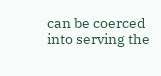can be coerced into serving the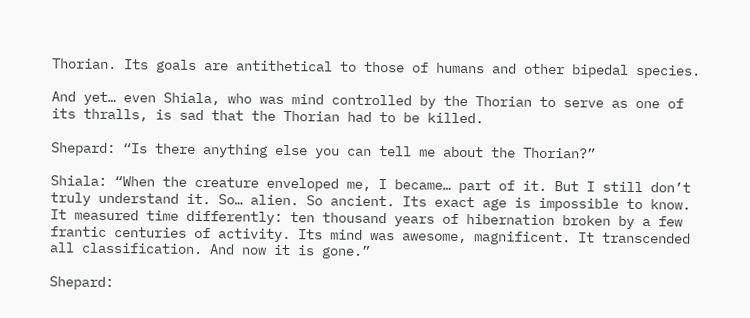Thorian. Its goals are antithetical to those of humans and other bipedal species.

And yet… even Shiala, who was mind controlled by the Thorian to serve as one of its thralls, is sad that the Thorian had to be killed.

Shepard: “Is there anything else you can tell me about the Thorian?”

Shiala: “When the creature enveloped me, I became… part of it. But I still don’t truly understand it. So… alien. So ancient. Its exact age is impossible to know. It measured time differently: ten thousand years of hibernation broken by a few frantic centuries of activity. Its mind was awesome, magnificent. It transcended all classification. And now it is gone.”

Shepard: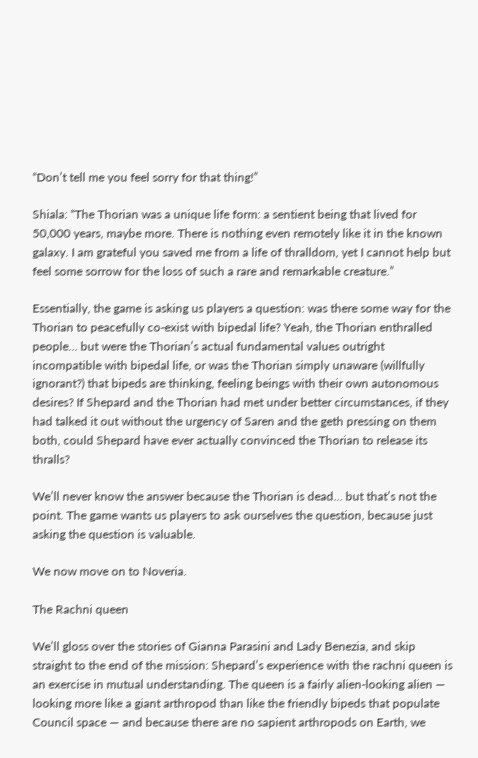“Don’t tell me you feel sorry for that thing!”

Shiala: “The Thorian was a unique life form: a sentient being that lived for 50,000 years, maybe more. There is nothing even remotely like it in the known galaxy. I am grateful you saved me from a life of thralldom, yet I cannot help but feel some sorrow for the loss of such a rare and remarkable creature.”

Essentially, the game is asking us players a question: was there some way for the Thorian to peacefully co-exist with bipedal life? Yeah, the Thorian enthralled people… but were the Thorian’s actual fundamental values outright incompatible with bipedal life, or was the Thorian simply unaware (willfully ignorant?) that bipeds are thinking, feeling beings with their own autonomous desires? If Shepard and the Thorian had met under better circumstances, if they had talked it out without the urgency of Saren and the geth pressing on them both, could Shepard have ever actually convinced the Thorian to release its thralls?

We’ll never know the answer because the Thorian is dead… but that’s not the point. The game wants us players to ask ourselves the question, because just asking the question is valuable.

We now move on to Noveria.

The Rachni queen

We’ll gloss over the stories of Gianna Parasini and Lady Benezia, and skip straight to the end of the mission: Shepard’s experience with the rachni queen is an exercise in mutual understanding. The queen is a fairly alien-looking alien — looking more like a giant arthropod than like the friendly bipeds that populate Council space — and because there are no sapient arthropods on Earth, we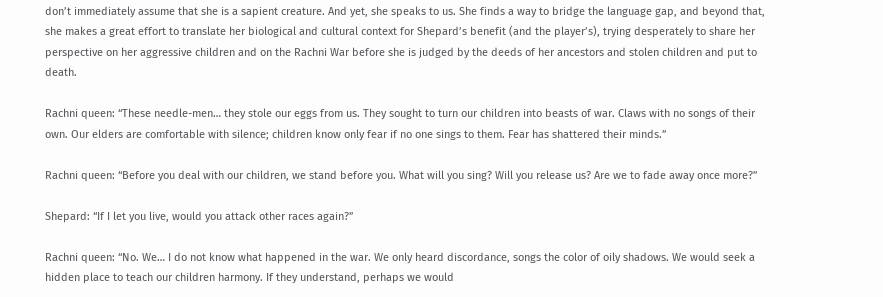don’t immediately assume that she is a sapient creature. And yet, she speaks to us. She finds a way to bridge the language gap, and beyond that, she makes a great effort to translate her biological and cultural context for Shepard’s benefit (and the player’s), trying desperately to share her perspective on her aggressive children and on the Rachni War before she is judged by the deeds of her ancestors and stolen children and put to death.

Rachni queen: “These needle-men… they stole our eggs from us. They sought to turn our children into beasts of war. Claws with no songs of their own. Our elders are comfortable with silence; children know only fear if no one sings to them. Fear has shattered their minds.”

Rachni queen: “Before you deal with our children, we stand before you. What will you sing? Will you release us? Are we to fade away once more?”

Shepard: “If I let you live, would you attack other races again?”

Rachni queen: “No. We… I do not know what happened in the war. We only heard discordance, songs the color of oily shadows. We would seek a hidden place to teach our children harmony. If they understand, perhaps we would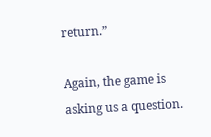return.”

Again, the game is asking us a question.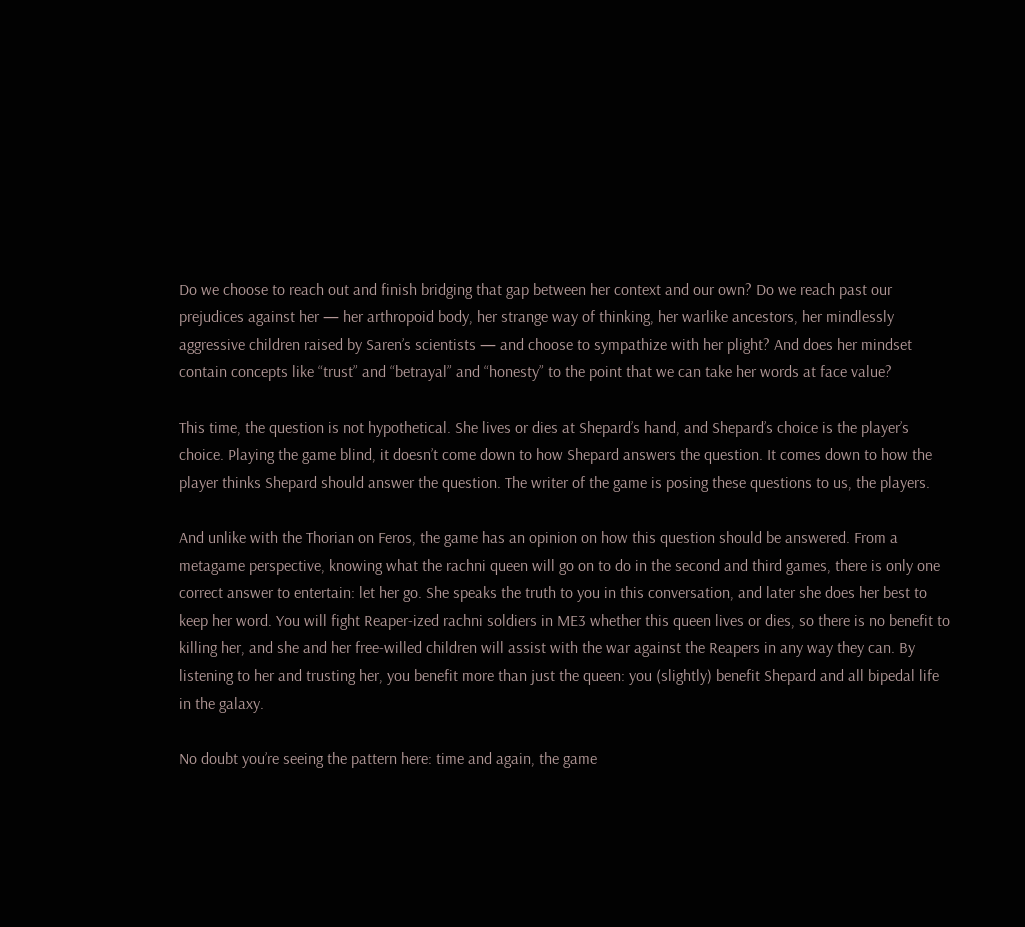Do we choose to reach out and finish bridging that gap between her context and our own? Do we reach past our prejudices against her — her arthropoid body, her strange way of thinking, her warlike ancestors, her mindlessly aggressive children raised by Saren’s scientists — and choose to sympathize with her plight? And does her mindset contain concepts like “trust” and “betrayal” and “honesty” to the point that we can take her words at face value?

This time, the question is not hypothetical. She lives or dies at Shepard’s hand, and Shepard’s choice is the player’s choice. Playing the game blind, it doesn’t come down to how Shepard answers the question. It comes down to how the player thinks Shepard should answer the question. The writer of the game is posing these questions to us, the players.

And unlike with the Thorian on Feros, the game has an opinion on how this question should be answered. From a metagame perspective, knowing what the rachni queen will go on to do in the second and third games, there is only one correct answer to entertain: let her go. She speaks the truth to you in this conversation, and later she does her best to keep her word. You will fight Reaper-ized rachni soldiers in ME3 whether this queen lives or dies, so there is no benefit to killing her, and she and her free-willed children will assist with the war against the Reapers in any way they can. By listening to her and trusting her, you benefit more than just the queen: you (slightly) benefit Shepard and all bipedal life in the galaxy.

No doubt you’re seeing the pattern here: time and again, the game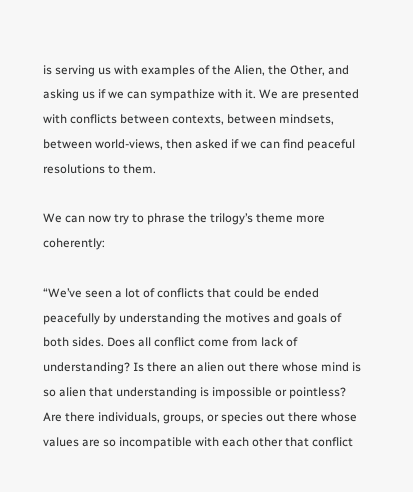is serving us with examples of the Alien, the Other, and asking us if we can sympathize with it. We are presented with conflicts between contexts, between mindsets, between world-views, then asked if we can find peaceful resolutions to them.

We can now try to phrase the trilogy’s theme more coherently:

“We’ve seen a lot of conflicts that could be ended peacefully by understanding the motives and goals of both sides. Does all conflict come from lack of understanding? Is there an alien out there whose mind is so alien that understanding is impossible or pointless? Are there individuals, groups, or species out there whose values are so incompatible with each other that conflict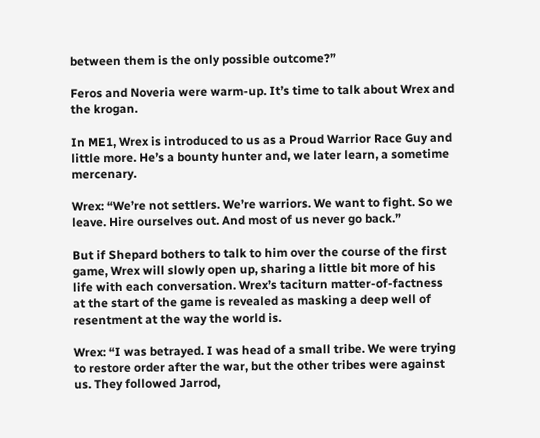between them is the only possible outcome?”

Feros and Noveria were warm-up. It’s time to talk about Wrex and the krogan.

In ME1, Wrex is introduced to us as a Proud Warrior Race Guy and little more. He’s a bounty hunter and, we later learn, a sometime mercenary.

Wrex: “We’re not settlers. We’re warriors. We want to fight. So we leave. Hire ourselves out. And most of us never go back.”

But if Shepard bothers to talk to him over the course of the first game, Wrex will slowly open up, sharing a little bit more of his life with each conversation. Wrex’s taciturn matter-of-factness at the start of the game is revealed as masking a deep well of resentment at the way the world is.

Wrex: “I was betrayed. I was head of a small tribe. We were trying to restore order after the war, but the other tribes were against us. They followed Jarrod,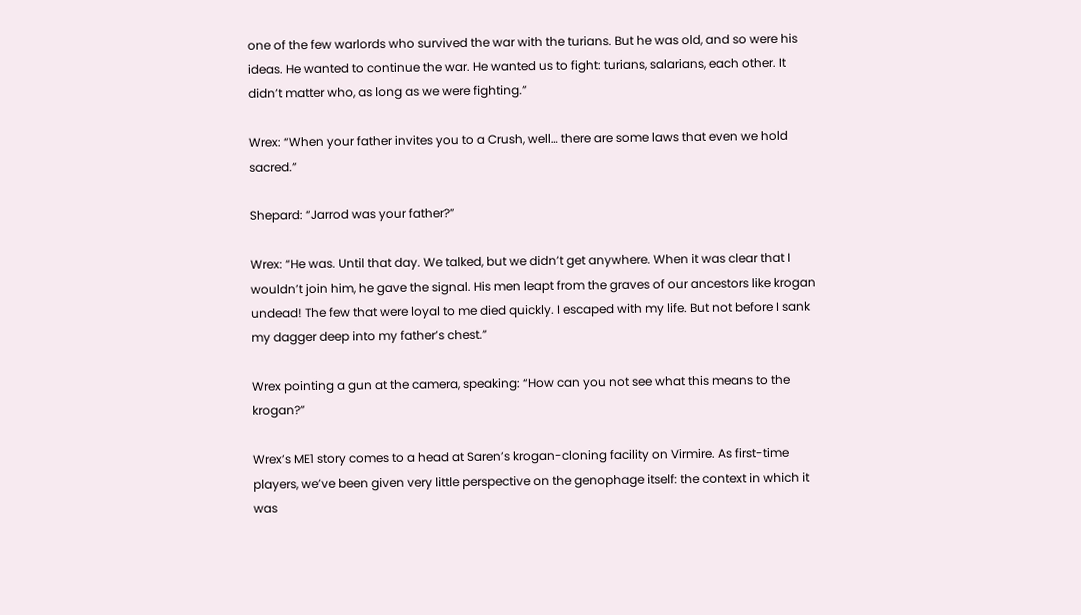one of the few warlords who survived the war with the turians. But he was old, and so were his ideas. He wanted to continue the war. He wanted us to fight: turians, salarians, each other. It didn’t matter who, as long as we were fighting.”

Wrex: “When your father invites you to a Crush, well… there are some laws that even we hold sacred.”

Shepard: “Jarrod was your father?”

Wrex: “He was. Until that day. We talked, but we didn’t get anywhere. When it was clear that I wouldn’t join him, he gave the signal. His men leapt from the graves of our ancestors like krogan undead! The few that were loyal to me died quickly. I escaped with my life. But not before I sank my dagger deep into my father’s chest.”

Wrex pointing a gun at the camera, speaking: “How can you not see what this means to the krogan?”

Wrex’s ME1 story comes to a head at Saren’s krogan-cloning facility on Virmire. As first-time players, we’ve been given very little perspective on the genophage itself: the context in which it was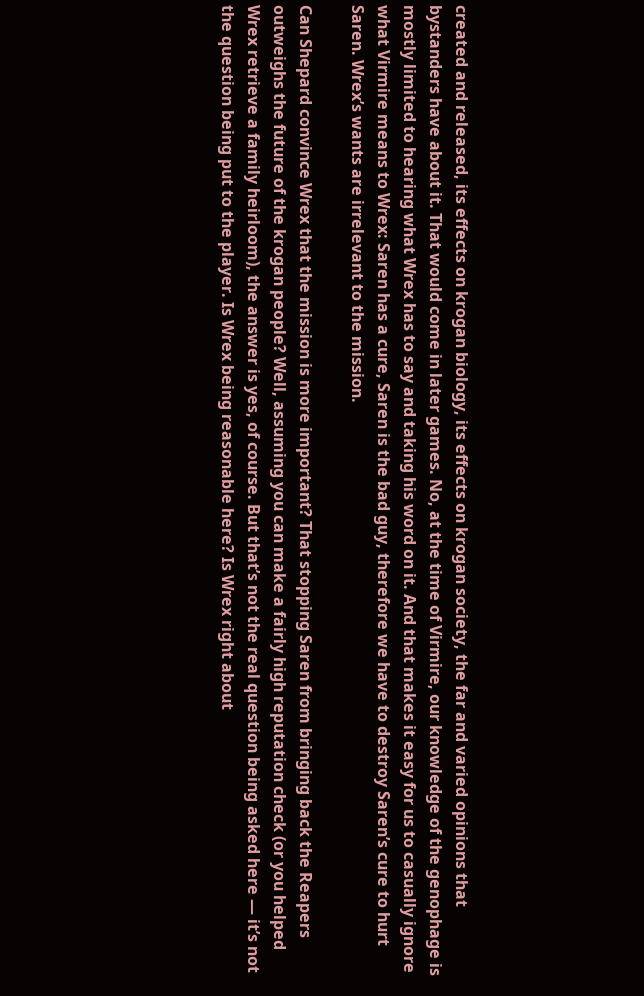created and released, its effects on krogan biology, its effects on krogan society, the far and varied opinions that bystanders have about it. That would come in later games. No, at the time of Virmire, our knowledge of the genophage is mostly limited to hearing what Wrex has to say and taking his word on it. And that makes it easy for us to casually ignore what Virmire means to Wrex: Saren has a cure, Saren is the bad guy, therefore we have to destroy Saren’s cure to hurt Saren. Wrex’s wants are irrelevant to the mission.

Can Shepard convince Wrex that the mission is more important? That stopping Saren from bringing back the Reapers outweighs the future of the krogan people? Well, assuming you can make a fairly high reputation check (or you helped Wrex retrieve a family heirloom), the answer is yes, of course. But that’s not the real question being asked here — it’s not the question being put to the player. Is Wrex being reasonable here? Is Wrex right about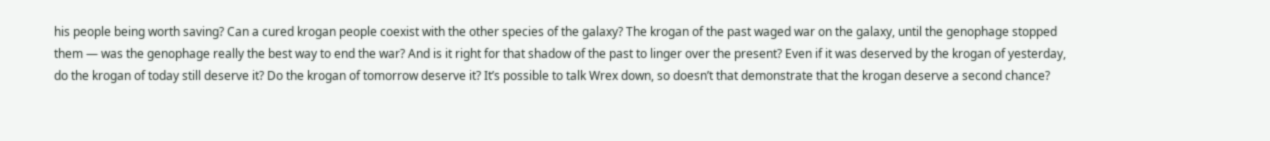his people being worth saving? Can a cured krogan people coexist with the other species of the galaxy? The krogan of the past waged war on the galaxy, until the genophage stopped them — was the genophage really the best way to end the war? And is it right for that shadow of the past to linger over the present? Even if it was deserved by the krogan of yesterday, do the krogan of today still deserve it? Do the krogan of tomorrow deserve it? It’s possible to talk Wrex down, so doesn’t that demonstrate that the krogan deserve a second chance?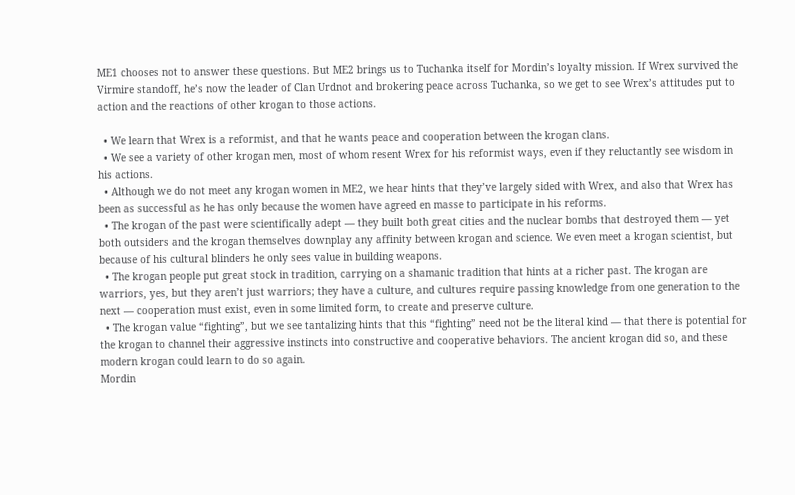ME1 chooses not to answer these questions. But ME2 brings us to Tuchanka itself for Mordin’s loyalty mission. If Wrex survived the Virmire standoff, he’s now the leader of Clan Urdnot and brokering peace across Tuchanka, so we get to see Wrex’s attitudes put to action and the reactions of other krogan to those actions.

  • We learn that Wrex is a reformist, and that he wants peace and cooperation between the krogan clans.
  • We see a variety of other krogan men, most of whom resent Wrex for his reformist ways, even if they reluctantly see wisdom in his actions.
  • Although we do not meet any krogan women in ME2, we hear hints that they’ve largely sided with Wrex, and also that Wrex has been as successful as he has only because the women have agreed en masse to participate in his reforms.
  • The krogan of the past were scientifically adept — they built both great cities and the nuclear bombs that destroyed them — yet both outsiders and the krogan themselves downplay any affinity between krogan and science. We even meet a krogan scientist, but because of his cultural blinders he only sees value in building weapons.
  • The krogan people put great stock in tradition, carrying on a shamanic tradition that hints at a richer past. The krogan are warriors, yes, but they aren’t just warriors; they have a culture, and cultures require passing knowledge from one generation to the next — cooperation must exist, even in some limited form, to create and preserve culture.
  • The krogan value “fighting”, but we see tantalizing hints that this “fighting” need not be the literal kind — that there is potential for the krogan to channel their aggressive instincts into constructive and cooperative behaviors. The ancient krogan did so, and these modern krogan could learn to do so again.
Mordin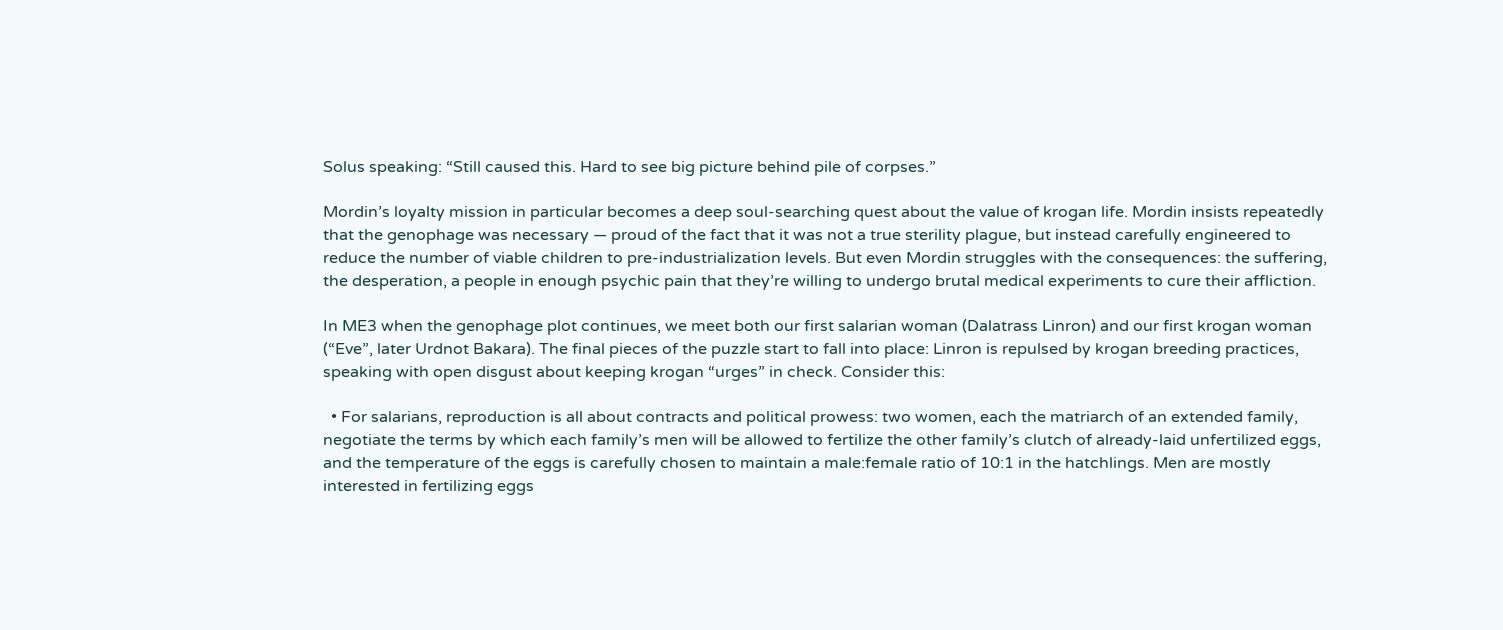Solus speaking: “Still caused this. Hard to see big picture behind pile of corpses.”

Mordin’s loyalty mission in particular becomes a deep soul-searching quest about the value of krogan life. Mordin insists repeatedly that the genophage was necessary — proud of the fact that it was not a true sterility plague, but instead carefully engineered to reduce the number of viable children to pre-industrialization levels. But even Mordin struggles with the consequences: the suffering, the desperation, a people in enough psychic pain that they’re willing to undergo brutal medical experiments to cure their affliction.

In ME3 when the genophage plot continues, we meet both our first salarian woman (Dalatrass Linron) and our first krogan woman (“Eve”, later Urdnot Bakara). The final pieces of the puzzle start to fall into place: Linron is repulsed by krogan breeding practices, speaking with open disgust about keeping krogan “urges” in check. Consider this:

  • For salarians, reproduction is all about contracts and political prowess: two women, each the matriarch of an extended family, negotiate the terms by which each family’s men will be allowed to fertilize the other family’s clutch of already-laid unfertilized eggs, and the temperature of the eggs is carefully chosen to maintain a male:female ratio of 10:1 in the hatchlings. Men are mostly interested in fertilizing eggs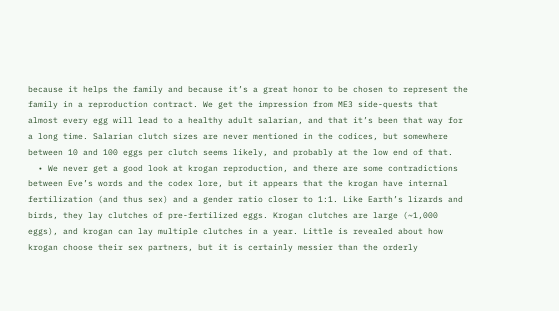because it helps the family and because it’s a great honor to be chosen to represent the family in a reproduction contract. We get the impression from ME3 side-quests that almost every egg will lead to a healthy adult salarian, and that it’s been that way for a long time. Salarian clutch sizes are never mentioned in the codices, but somewhere between 10 and 100 eggs per clutch seems likely, and probably at the low end of that.
  • We never get a good look at krogan reproduction, and there are some contradictions between Eve’s words and the codex lore, but it appears that the krogan have internal fertilization (and thus sex) and a gender ratio closer to 1:1. Like Earth’s lizards and birds, they lay clutches of pre-fertilized eggs. Krogan clutches are large (~1,000 eggs), and krogan can lay multiple clutches in a year. Little is revealed about how krogan choose their sex partners, but it is certainly messier than the orderly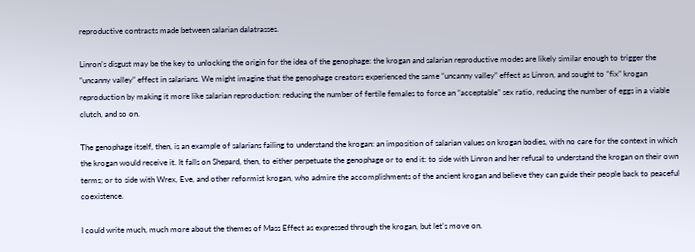reproductive contracts made between salarian dalatrasses.

Linron’s disgust may be the key to unlocking the origin for the idea of the genophage: the krogan and salarian reproductive modes are likely similar enough to trigger the “uncanny valley” effect in salarians. We might imagine that the genophage creators experienced the same “uncanny valley” effect as Linron, and sought to “fix” krogan reproduction by making it more like salarian reproduction: reducing the number of fertile females to force an “acceptable” sex ratio, reducing the number of eggs in a viable clutch, and so on.

The genophage itself, then, is an example of salarians failing to understand the krogan: an imposition of salarian values on krogan bodies, with no care for the context in which the krogan would receive it. It falls on Shepard, then, to either perpetuate the genophage or to end it: to side with Linron and her refusal to understand the krogan on their own terms; or to side with Wrex, Eve, and other reformist krogan, who admire the accomplishments of the ancient krogan and believe they can guide their people back to peaceful coexistence.

I could write much, much more about the themes of Mass Effect as expressed through the krogan, but let’s move on.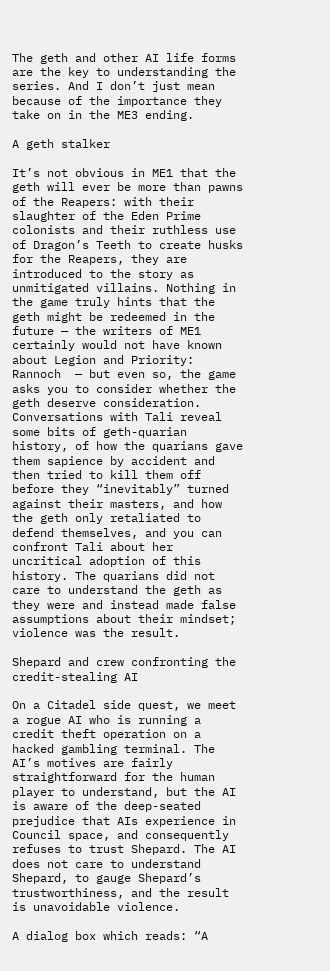The geth and other AI life forms are the key to understanding the series. And I don’t just mean because of the importance they take on in the ME3 ending.

A geth stalker

It’s not obvious in ME1 that the geth will ever be more than pawns of the Reapers: with their slaughter of the Eden Prime colonists and their ruthless use of Dragon’s Teeth to create husks for the Reapers, they are introduced to the story as unmitigated villains. Nothing in the game truly hints that the geth might be redeemed in the future — the writers of ME1 certainly would not have known about Legion and Priority: Rannoch  — but even so, the game asks you to consider whether the geth deserve consideration. Conversations with Tali reveal some bits of geth-quarian history, of how the quarians gave them sapience by accident and then tried to kill them off before they “inevitably” turned against their masters, and how the geth only retaliated to defend themselves, and you can confront Tali about her uncritical adoption of this history. The quarians did not care to understand the geth as they were and instead made false assumptions about their mindset; violence was the result.

Shepard and crew confronting the credit-stealing AI

On a Citadel side quest, we meet a rogue AI who is running a credit theft operation on a hacked gambling terminal. The AI’s motives are fairly straightforward for the human player to understand, but the AI is aware of the deep-seated prejudice that AIs experience in Council space, and consequently refuses to trust Shepard. The AI does not care to understand Shepard, to gauge Shepard’s trustworthiness, and the result is unavoidable violence.

A dialog box which reads: “A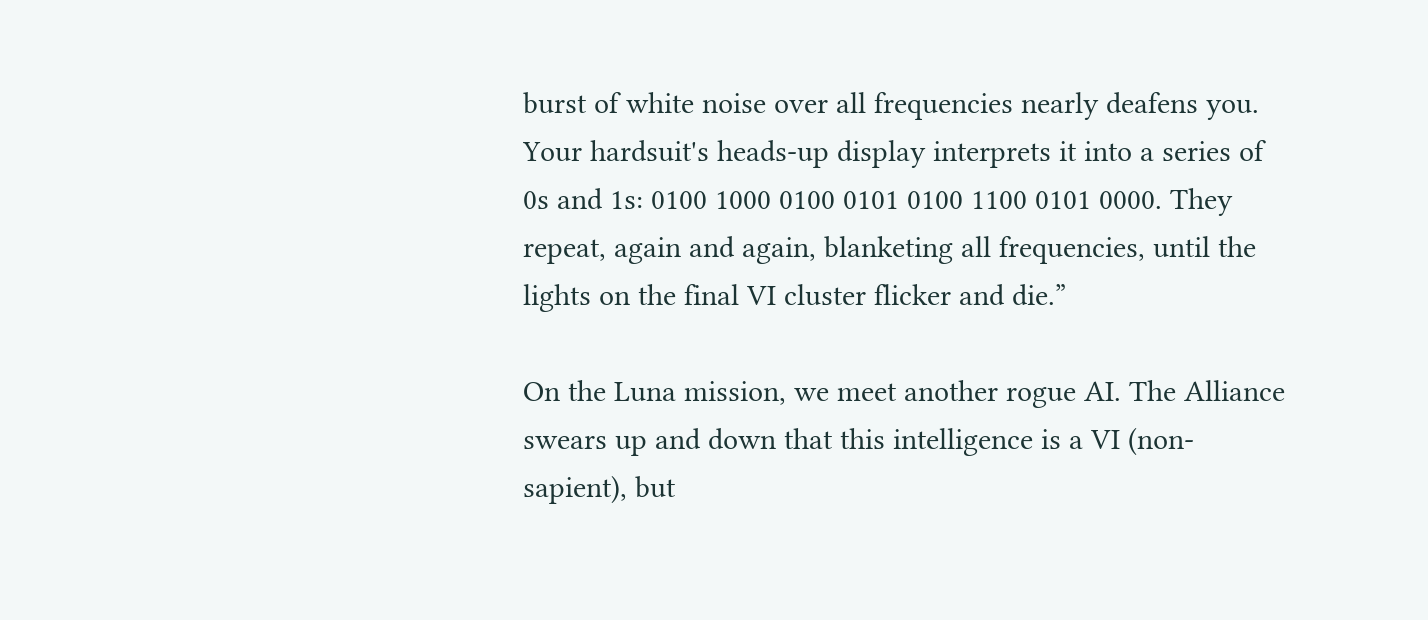burst of white noise over all frequencies nearly deafens you. Your hardsuit's heads-up display interprets it into a series of 0s and 1s: 0100 1000 0100 0101 0100 1100 0101 0000. They repeat, again and again, blanketing all frequencies, until the lights on the final VI cluster flicker and die.”

On the Luna mission, we meet another rogue AI. The Alliance swears up and down that this intelligence is a VI (non-sapient), but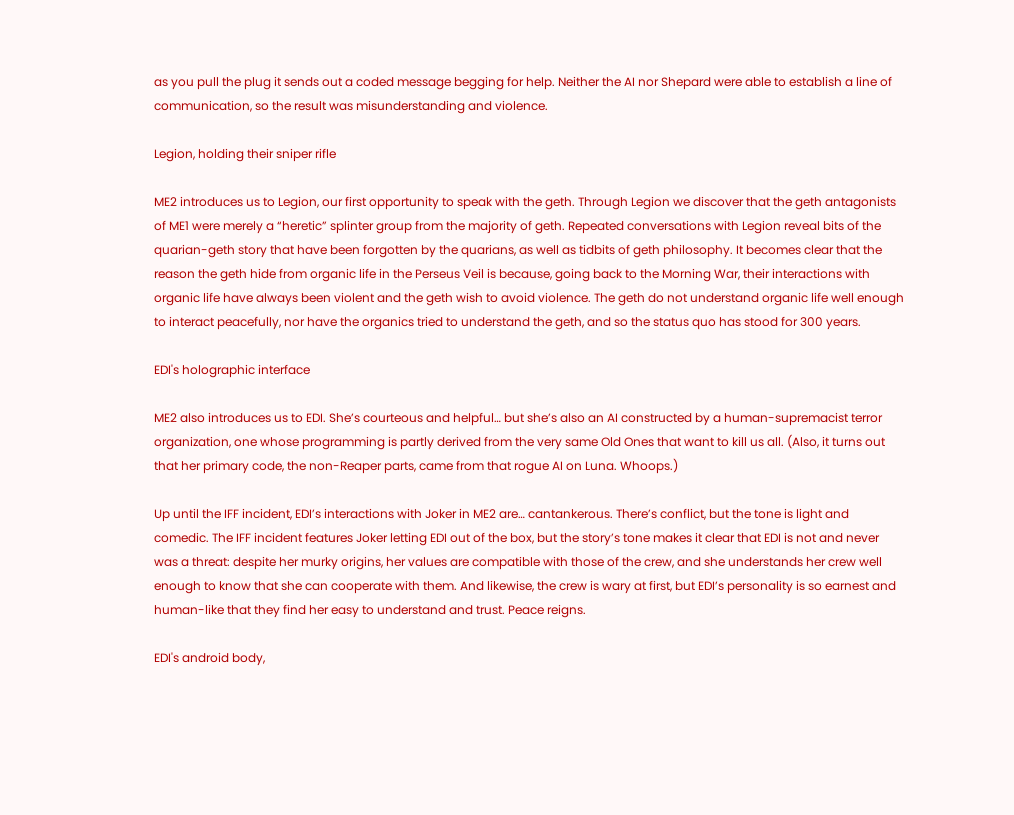as you pull the plug it sends out a coded message begging for help. Neither the AI nor Shepard were able to establish a line of communication, so the result was misunderstanding and violence.

Legion, holding their sniper rifle

ME2 introduces us to Legion, our first opportunity to speak with the geth. Through Legion we discover that the geth antagonists of ME1 were merely a “heretic” splinter group from the majority of geth. Repeated conversations with Legion reveal bits of the quarian-geth story that have been forgotten by the quarians, as well as tidbits of geth philosophy. It becomes clear that the reason the geth hide from organic life in the Perseus Veil is because, going back to the Morning War, their interactions with organic life have always been violent and the geth wish to avoid violence. The geth do not understand organic life well enough to interact peacefully, nor have the organics tried to understand the geth, and so the status quo has stood for 300 years.

EDI's holographic interface

ME2 also introduces us to EDI. She’s courteous and helpful… but she’s also an AI constructed by a human-supremacist terror organization, one whose programming is partly derived from the very same Old Ones that want to kill us all. (Also, it turns out that her primary code, the non-Reaper parts, came from that rogue AI on Luna. Whoops.)

Up until the IFF incident, EDI’s interactions with Joker in ME2 are… cantankerous. There’s conflict, but the tone is light and comedic. The IFF incident features Joker letting EDI out of the box, but the story’s tone makes it clear that EDI is not and never was a threat: despite her murky origins, her values are compatible with those of the crew, and she understands her crew well enough to know that she can cooperate with them. And likewise, the crew is wary at first, but EDI’s personality is so earnest and human-like that they find her easy to understand and trust. Peace reigns.

EDI's android body,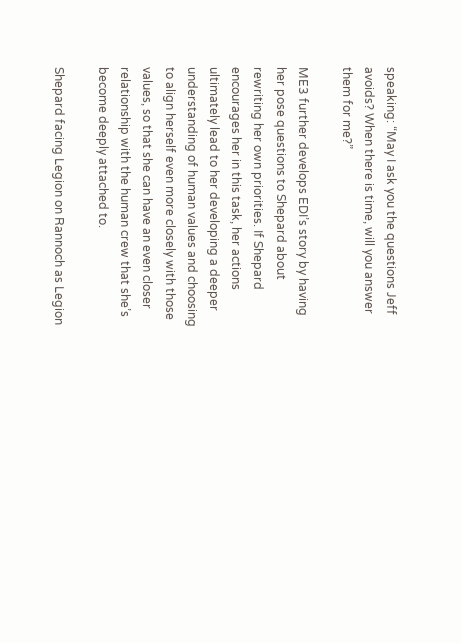speaking: “May I ask you the questions Jeff avoids? When there is time, will you answer them for me?”

ME3 further develops EDI’s story by having her pose questions to Shepard about rewriting her own priorities. If Shepard encourages her in this task, her actions ultimately lead to her developing a deeper understanding of human values and choosing to align herself even more closely with those values, so that she can have an even closer relationship with the human crew that she’s become deeply attached to.

Shepard facing Legion on Rannoch as Legion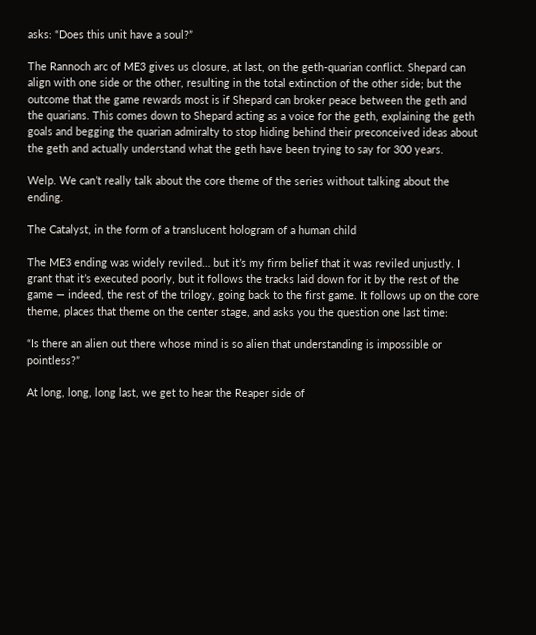asks: “Does this unit have a soul?”

The Rannoch arc of ME3 gives us closure, at last, on the geth-quarian conflict. Shepard can align with one side or the other, resulting in the total extinction of the other side; but the outcome that the game rewards most is if Shepard can broker peace between the geth and the quarians. This comes down to Shepard acting as a voice for the geth, explaining the geth goals and begging the quarian admiralty to stop hiding behind their preconceived ideas about the geth and actually understand what the geth have been trying to say for 300 years.

Welp. We can’t really talk about the core theme of the series without talking about the ending.

The Catalyst, in the form of a translucent hologram of a human child

The ME3 ending was widely reviled… but it’s my firm belief that it was reviled unjustly. I grant that it’s executed poorly, but it follows the tracks laid down for it by the rest of the game — indeed, the rest of the trilogy, going back to the first game. It follows up on the core theme, places that theme on the center stage, and asks you the question one last time:

“Is there an alien out there whose mind is so alien that understanding is impossible or pointless?”

At long, long, long last, we get to hear the Reaper side of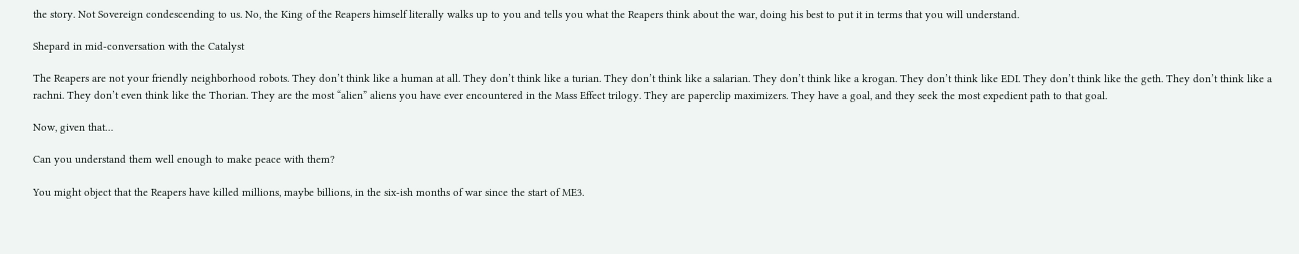the story. Not Sovereign condescending to us. No, the King of the Reapers himself literally walks up to you and tells you what the Reapers think about the war, doing his best to put it in terms that you will understand.

Shepard in mid-conversation with the Catalyst

The Reapers are not your friendly neighborhood robots. They don’t think like a human at all. They don’t think like a turian. They don’t think like a salarian. They don’t think like a krogan. They don’t think like EDI. They don’t think like the geth. They don’t think like a rachni. They don’t even think like the Thorian. They are the most “alien” aliens you have ever encountered in the Mass Effect trilogy. They are paperclip maximizers. They have a goal, and they seek the most expedient path to that goal.

Now, given that…

Can you understand them well enough to make peace with them?

You might object that the Reapers have killed millions, maybe billions, in the six-ish months of war since the start of ME3.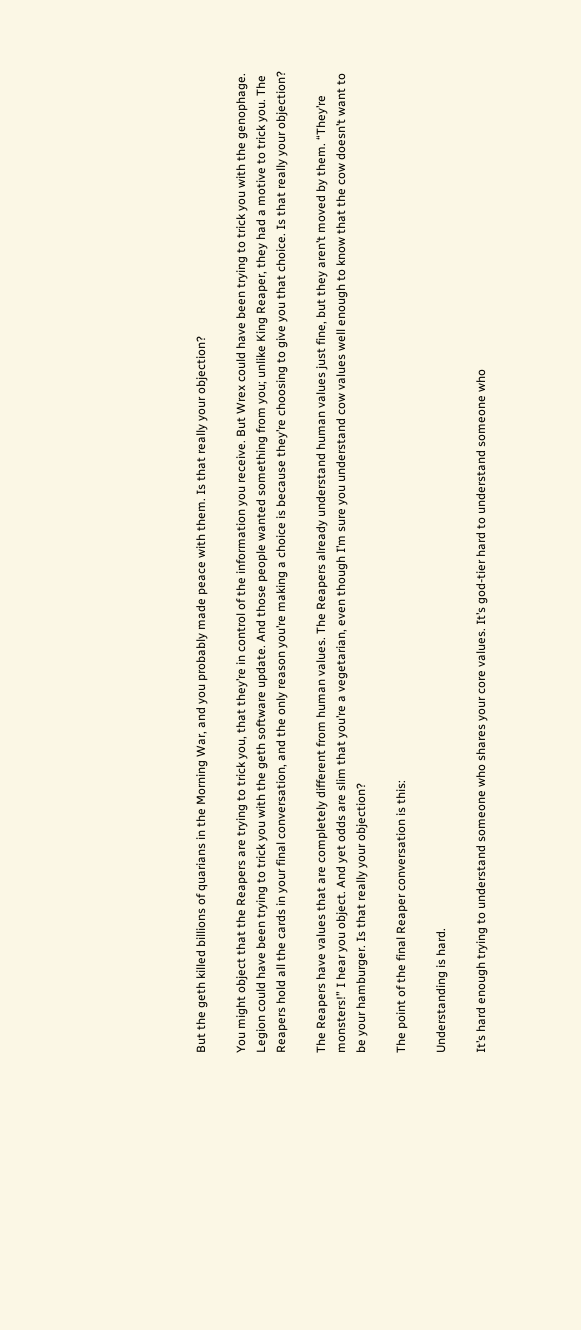But the geth killed billions of quarians in the Morning War, and you probably made peace with them. Is that really your objection?

You might object that the Reapers are trying to trick you, that they’re in control of the information you receive. But Wrex could have been trying to trick you with the genophage. Legion could have been trying to trick you with the geth software update. And those people wanted something from you; unlike King Reaper, they had a motive to trick you. The Reapers hold all the cards in your final conversation, and the only reason you’re making a choice is because they’re choosing to give you that choice. Is that really your objection?

The Reapers have values that are completely different from human values. The Reapers already understand human values just fine, but they aren’t moved by them. “They’re monsters!” I hear you object. And yet odds are slim that you’re a vegetarian, even though I’m sure you understand cow values well enough to know that the cow doesn’t want to be your hamburger. Is that really your objection?

The point of the final Reaper conversation is this:

Understanding is hard.

It’s hard enough trying to understand someone who shares your core values. It’s god-tier hard to understand someone who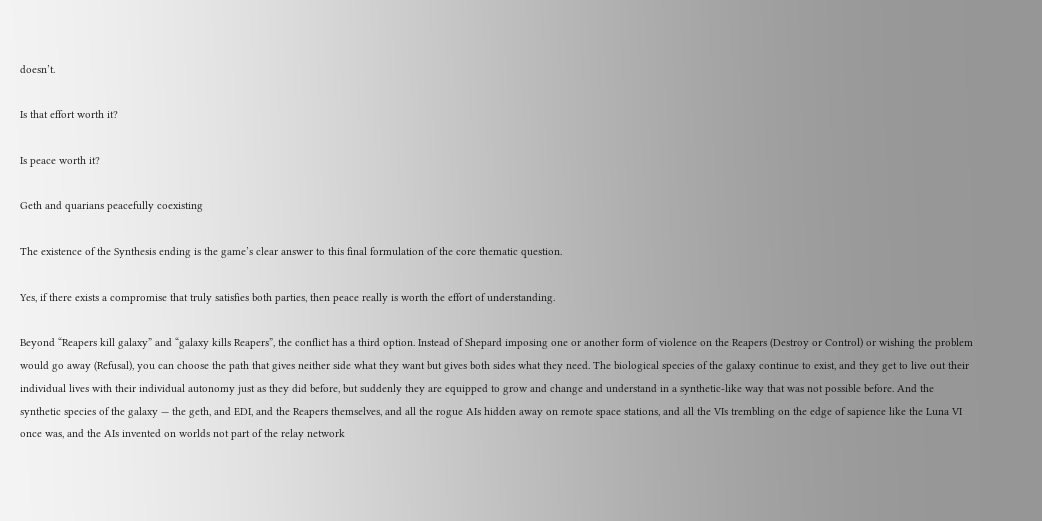doesn’t.

Is that effort worth it?

Is peace worth it?

Geth and quarians peacefully coexisting

The existence of the Synthesis ending is the game’s clear answer to this final formulation of the core thematic question.

Yes, if there exists a compromise that truly satisfies both parties, then peace really is worth the effort of understanding.

Beyond “Reapers kill galaxy” and “galaxy kills Reapers”, the conflict has a third option. Instead of Shepard imposing one or another form of violence on the Reapers (Destroy or Control) or wishing the problem would go away (Refusal), you can choose the path that gives neither side what they want but gives both sides what they need. The biological species of the galaxy continue to exist, and they get to live out their individual lives with their individual autonomy just as they did before, but suddenly they are equipped to grow and change and understand in a synthetic-like way that was not possible before. And the synthetic species of the galaxy — the geth, and EDI, and the Reapers themselves, and all the rogue AIs hidden away on remote space stations, and all the VIs trembling on the edge of sapience like the Luna VI once was, and the AIs invented on worlds not part of the relay network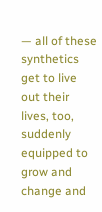— all of these synthetics get to live out their lives, too, suddenly equipped to grow and change and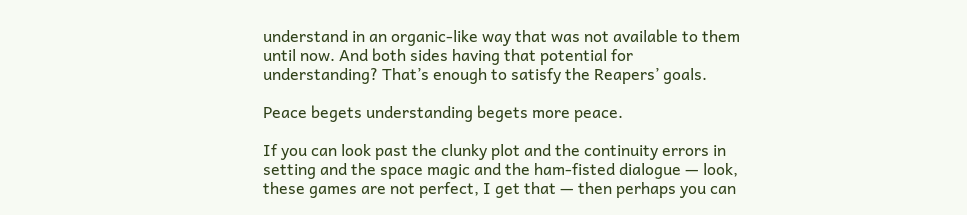understand in an organic-like way that was not available to them until now. And both sides having that potential for understanding? That’s enough to satisfy the Reapers’ goals.

Peace begets understanding begets more peace.

If you can look past the clunky plot and the continuity errors in setting and the space magic and the ham-fisted dialogue — look, these games are not perfect, I get that — then perhaps you can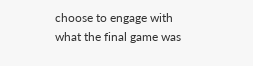choose to engage with what the final game was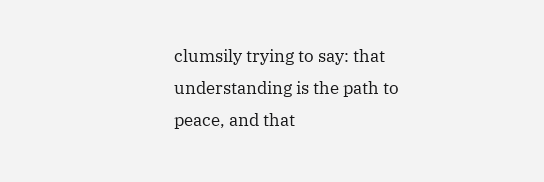clumsily trying to say: that understanding is the path to peace, and that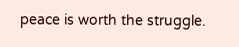peace is worth the struggle.